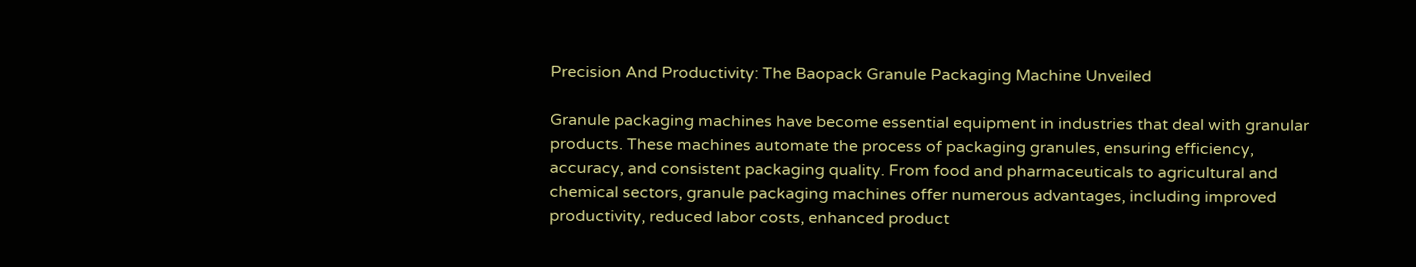Precision And Productivity: The Baopack Granule Packaging Machine Unveiled

Granule packaging machines have become essential equipment in industries that deal with granular products. These machines automate the process of packaging granules, ensuring efficiency, accuracy, and consistent packaging quality. From food and pharmaceuticals to agricultural and chemical sectors, granule packaging machines offer numerous advantages, including improved productivity, reduced labor costs, enhanced product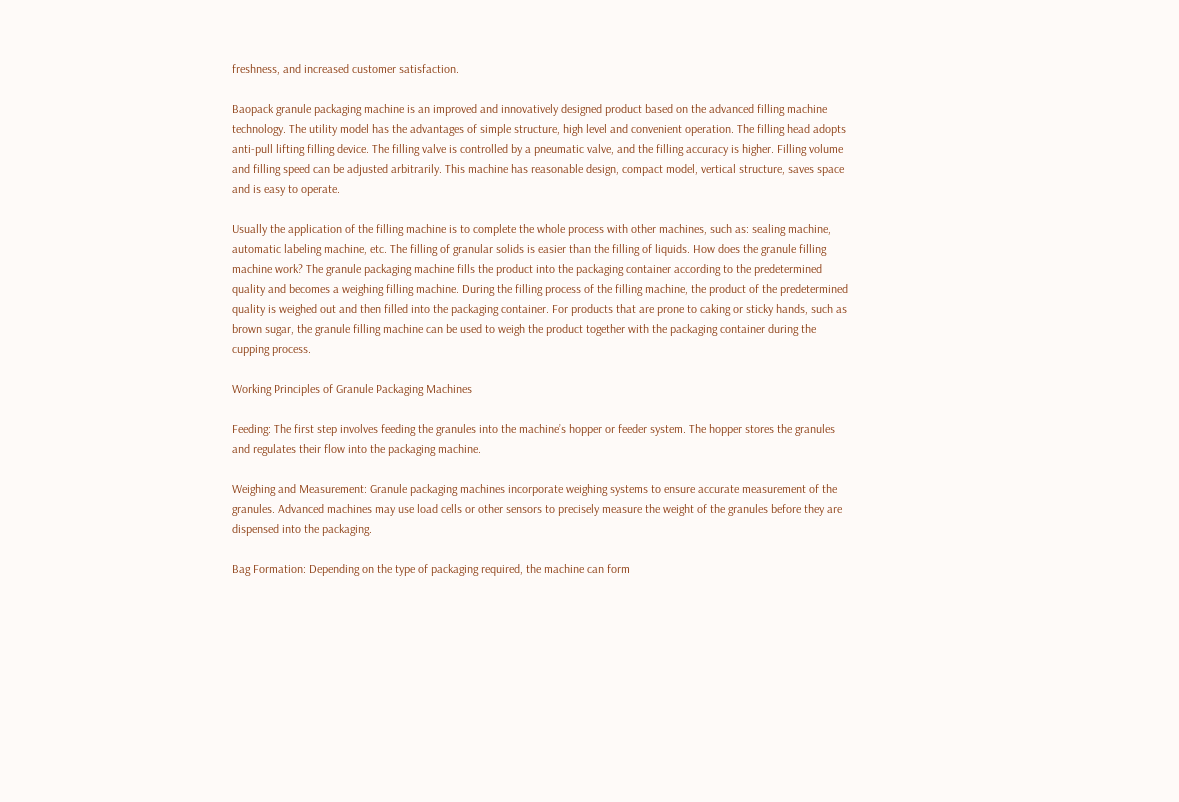freshness, and increased customer satisfaction.

Baopack granule packaging machine is an improved and innovatively designed product based on the advanced filling machine technology. The utility model has the advantages of simple structure, high level and convenient operation. The filling head adopts anti-pull lifting filling device. The filling valve is controlled by a pneumatic valve, and the filling accuracy is higher. Filling volume and filling speed can be adjusted arbitrarily. This machine has reasonable design, compact model, vertical structure, saves space and is easy to operate.

Usually the application of the filling machine is to complete the whole process with other machines, such as: sealing machine, automatic labeling machine, etc. The filling of granular solids is easier than the filling of liquids. How does the granule filling machine work? The granule packaging machine fills the product into the packaging container according to the predetermined quality and becomes a weighing filling machine. During the filling process of the filling machine, the product of the predetermined quality is weighed out and then filled into the packaging container. For products that are prone to caking or sticky hands, such as brown sugar, the granule filling machine can be used to weigh the product together with the packaging container during the cupping process.

Working Principles of Granule Packaging Machines

Feeding: The first step involves feeding the granules into the machine’s hopper or feeder system. The hopper stores the granules and regulates their flow into the packaging machine.

Weighing and Measurement: Granule packaging machines incorporate weighing systems to ensure accurate measurement of the granules. Advanced machines may use load cells or other sensors to precisely measure the weight of the granules before they are dispensed into the packaging.

Bag Formation: Depending on the type of packaging required, the machine can form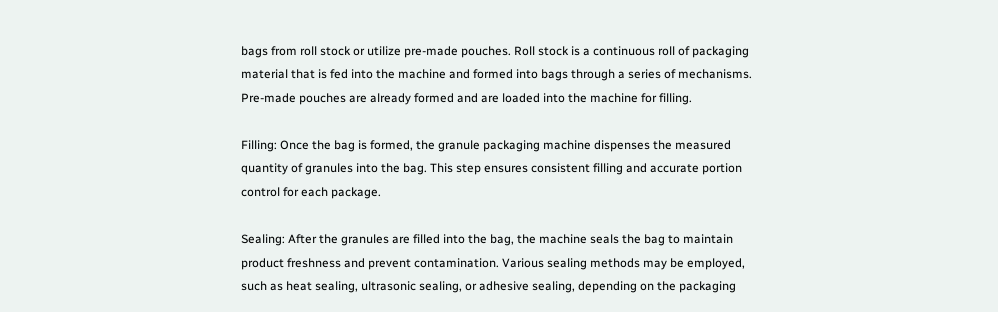bags from roll stock or utilize pre-made pouches. Roll stock is a continuous roll of packaging material that is fed into the machine and formed into bags through a series of mechanisms. Pre-made pouches are already formed and are loaded into the machine for filling.

Filling: Once the bag is formed, the granule packaging machine dispenses the measured quantity of granules into the bag. This step ensures consistent filling and accurate portion control for each package.

Sealing: After the granules are filled into the bag, the machine seals the bag to maintain product freshness and prevent contamination. Various sealing methods may be employed, such as heat sealing, ultrasonic sealing, or adhesive sealing, depending on the packaging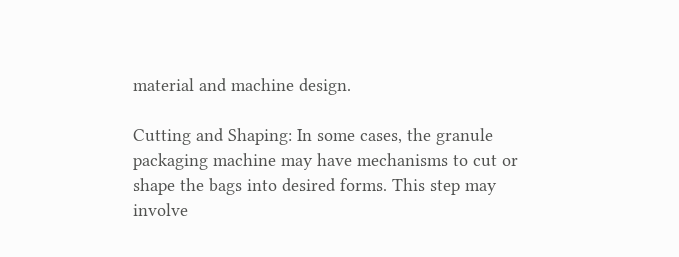material and machine design.

Cutting and Shaping: In some cases, the granule packaging machine may have mechanisms to cut or shape the bags into desired forms. This step may involve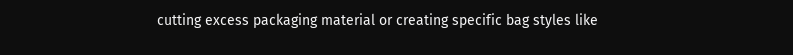cutting excess packaging material or creating specific bag styles like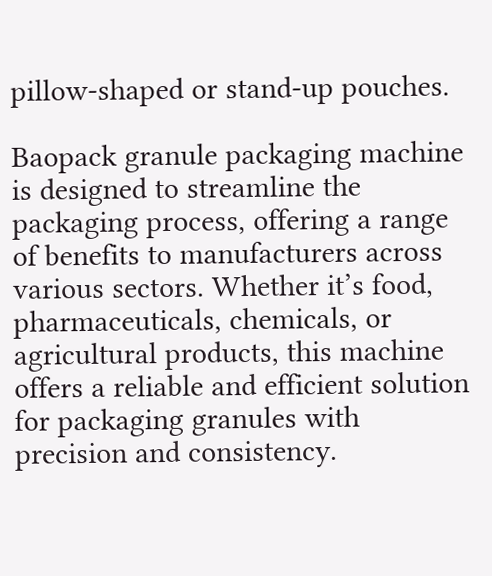pillow-shaped or stand-up pouches.

Baopack granule packaging machine is designed to streamline the packaging process, offering a range of benefits to manufacturers across various sectors. Whether it’s food, pharmaceuticals, chemicals, or agricultural products, this machine offers a reliable and efficient solution for packaging granules with precision and consistency.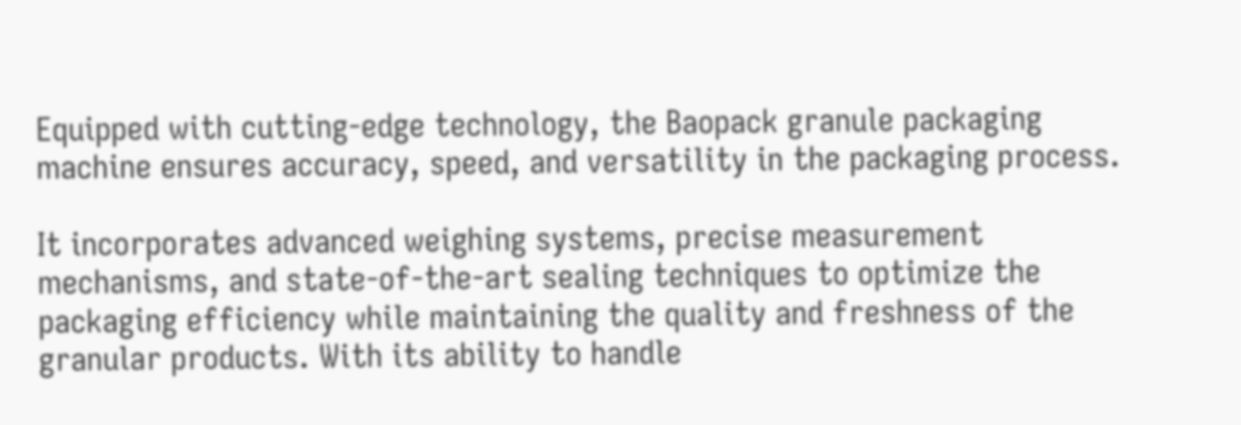Equipped with cutting-edge technology, the Baopack granule packaging machine ensures accuracy, speed, and versatility in the packaging process.

It incorporates advanced weighing systems, precise measurement mechanisms, and state-of-the-art sealing techniques to optimize the packaging efficiency while maintaining the quality and freshness of the granular products. With its ability to handle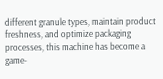different granule types, maintain product freshness, and optimize packaging processes, this machine has become a game-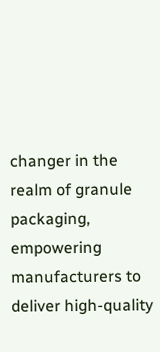changer in the realm of granule packaging, empowering manufacturers to deliver high-quality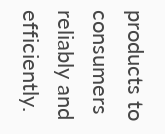products to consumers reliably and efficiently.